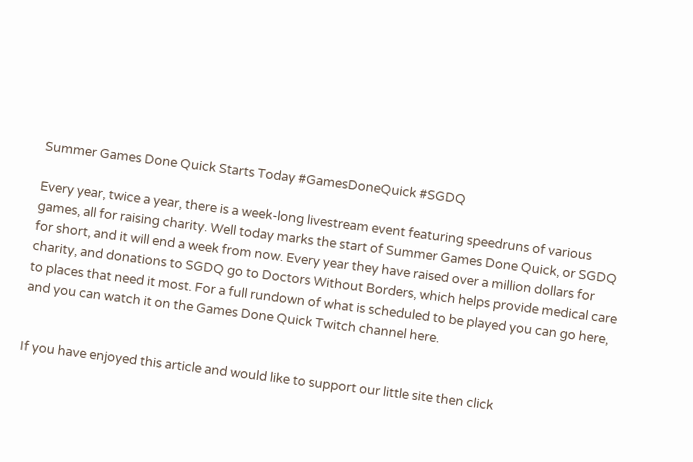Summer Games Done Quick Starts Today #GamesDoneQuick #SGDQ

Every year, twice a year, there is a week-long livestream event featuring speedruns of various games, all for raising charity. Well today marks the start of Summer Games Done Quick, or SGDQ for short, and it will end a week from now. Every year they have raised over a million dollars for charity, and donations to SGDQ go to Doctors Without Borders, which helps provide medical care to places that need it most. For a full rundown of what is scheduled to be played you can go here, and you can watch it on the Games Done Quick Twitch channel here.


If you have enjoyed this article and would like to support our little site then click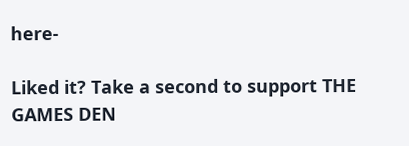here-

Liked it? Take a second to support THE GAMES DEN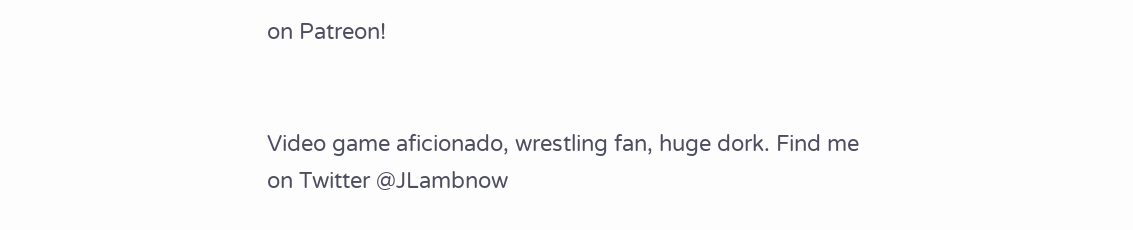on Patreon!


Video game aficionado, wrestling fan, huge dork. Find me on Twitter @JLambnow